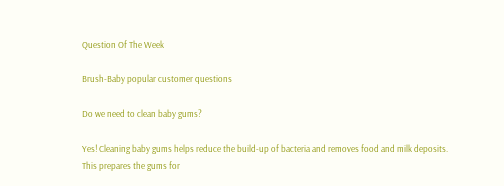Question Of The Week

Brush-Baby popular customer questions

Do we need to clean baby gums?

Yes! Cleaning baby gums helps reduce the build-up of bacteria and removes food and milk deposits. This prepares the gums for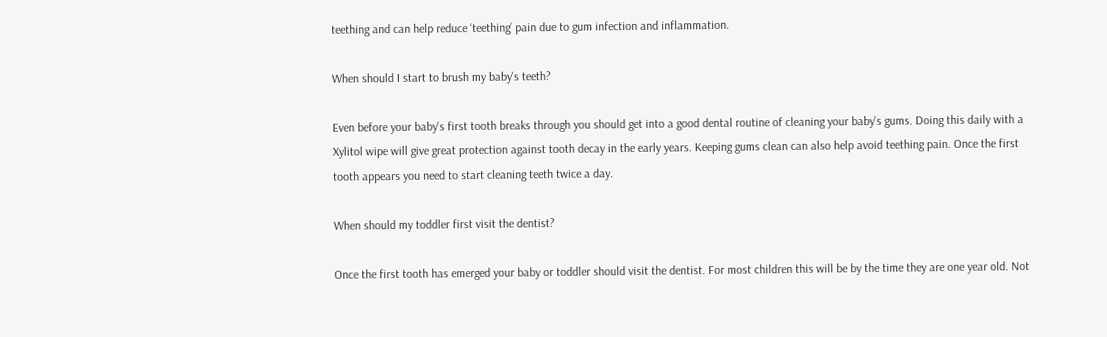teething and can help reduce ‘teething’ pain due to gum infection and inflammation.

When should I start to brush my baby's teeth?

Even before your baby's first tooth breaks through you should get into a good dental routine of cleaning your baby's gums. Doing this daily with a Xylitol wipe will give great protection against tooth decay in the early years. Keeping gums clean can also help avoid teething pain. Once the first tooth appears you need to start cleaning teeth twice a day.

When should my toddler first visit the dentist?

Once the first tooth has emerged your baby or toddler should visit the dentist. For most children this will be by the time they are one year old. Not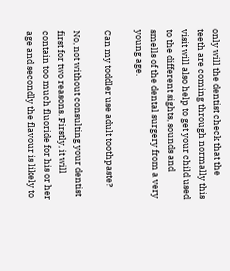only will the dentist check that the teeth are coming through normally this visit will also help to get your child used to the different sights, sounds and smells of the dental surgery from a very young age.

Can my toddler use adult toothpaste?

No, not without consulting your dentist first for two reasons. Firstly, it will contain too much fluoride for his or her age and secondly the flavour is likely to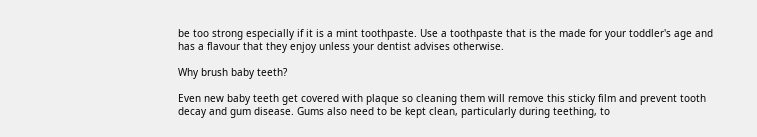be too strong especially if it is a mint toothpaste. Use a toothpaste that is the made for your toddler's age and has a flavour that they enjoy unless your dentist advises otherwise.

Why brush baby teeth?

Even new baby teeth get covered with plaque so cleaning them will remove this sticky film and prevent tooth decay and gum disease. Gums also need to be kept clean, particularly during teething, to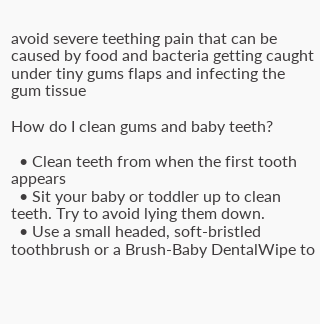avoid severe teething pain that can be caused by food and bacteria getting caught under tiny gums flaps and infecting the gum tissue

How do I clean gums and baby teeth?

  • Clean teeth from when the first tooth appears
  • Sit your baby or toddler up to clean teeth. Try to avoid lying them down.
  • Use a small headed, soft-bristled toothbrush or a Brush-Baby DentalWipe to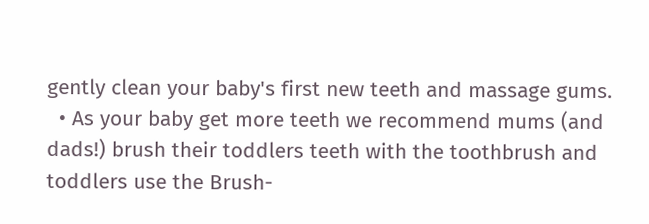gently clean your baby's first new teeth and massage gums.
  • As your baby get more teeth we recommend mums (and dads!) brush their toddlers teeth with the toothbrush and toddlers use the Brush-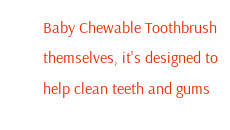Baby Chewable Toothbrush themselves, it's designed to help clean teeth and gums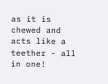as it is chewed and acts like a teether - all in one!